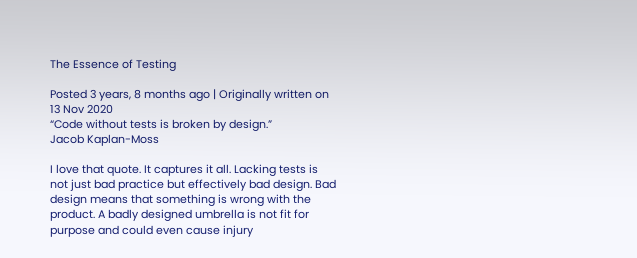The Essence of Testing

Posted 3 years, 8 months ago | Originally written on 13 Nov 2020
“Code without tests is broken by design.”
Jacob Kaplan-Moss

I love that quote. It captures it all. Lacking tests is not just bad practice but effectively bad design. Bad design means that something is wrong with the product. A badly designed umbrella is not fit for purpose and could even cause injury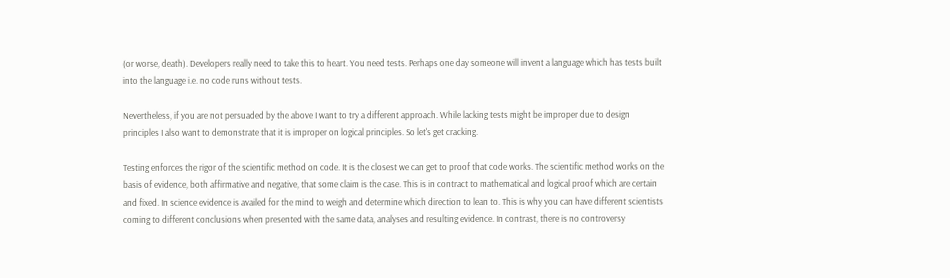(or worse, death). Developers really need to take this to heart. You need tests. Perhaps one day someone will invent a language which has tests built into the language i.e. no code runs without tests.

Nevertheless, if you are not persuaded by the above I want to try a different approach. While lacking tests might be improper due to design principles I also want to demonstrate that it is improper on logical principles. So let's get cracking.

Testing enforces the rigor of the scientific method on code. It is the closest we can get to proof that code works. The scientific method works on the basis of evidence, both affirmative and negative, that some claim is the case. This is in contract to mathematical and logical proof which are certain and fixed. In science evidence is availed for the mind to weigh and determine which direction to lean to. This is why you can have different scientists coming to different conclusions when presented with the same data, analyses and resulting evidence. In contrast, there is no controversy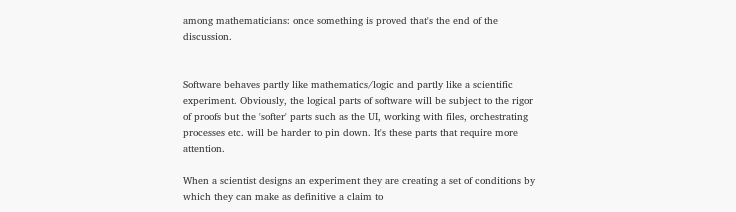among mathematicians: once something is proved that's the end of the discussion.


Software behaves partly like mathematics/logic and partly like a scientific experiment. Obviously, the logical parts of software will be subject to the rigor of proofs but the 'softer' parts such as the UI, working with files, orchestrating processes etc. will be harder to pin down. It's these parts that require more attention.

When a scientist designs an experiment they are creating a set of conditions by which they can make as definitive a claim to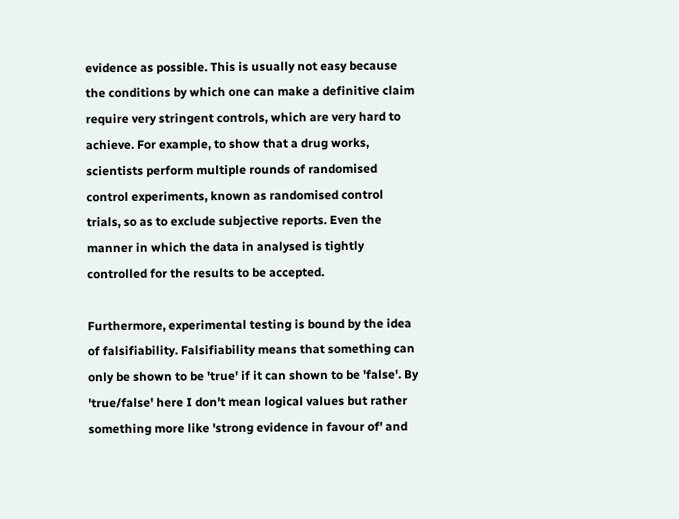evidence as possible. This is usually not easy because the conditions by which one can make a definitive claim require very stringent controls, which are very hard to achieve. For example, to show that a drug works, scientists perform multiple rounds of randomised control experiments, known as randomised control trials, so as to exclude subjective reports. Even the manner in which the data in analysed is tightly controlled for the results to be accepted.

Furthermore, experimental testing is bound by the idea of falsifiability. Falsifiability means that something can only be shown to be 'true' if it can shown to be 'false'. By 'true/false' here I don't mean logical values but rather something more like 'strong evidence in favour of' and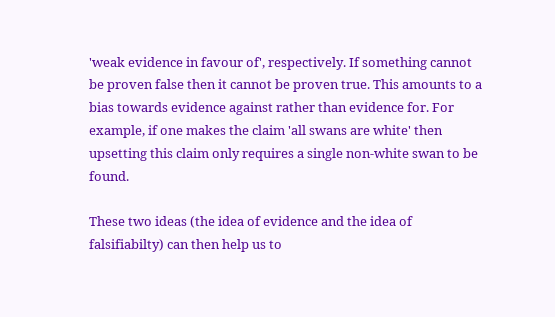'weak evidence in favour of', respectively. If something cannot be proven false then it cannot be proven true. This amounts to a bias towards evidence against rather than evidence for. For example, if one makes the claim 'all swans are white' then upsetting this claim only requires a single non-white swan to be found.

These two ideas (the idea of evidence and the idea of falsifiabilty) can then help us to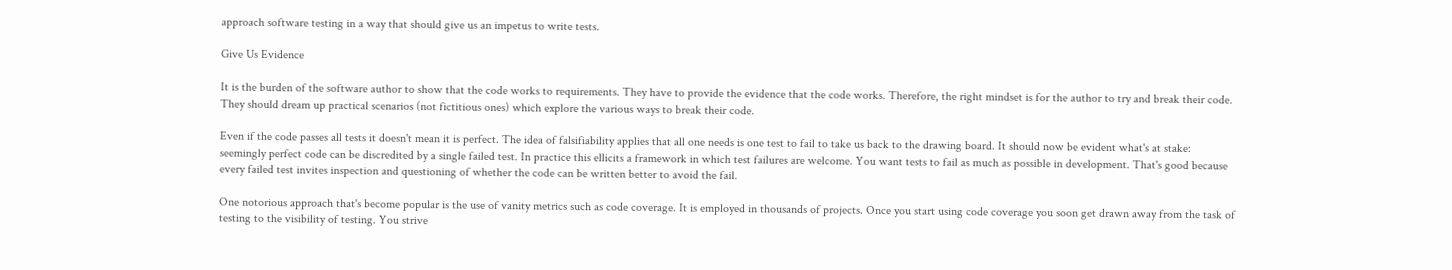approach software testing in a way that should give us an impetus to write tests.

Give Us Evidence

It is the burden of the software author to show that the code works to requirements. They have to provide the evidence that the code works. Therefore, the right mindset is for the author to try and break their code. They should dream up practical scenarios (not fictitious ones) which explore the various ways to break their code.

Even if the code passes all tests it doesn't mean it is perfect. The idea of falsifiability applies that all one needs is one test to fail to take us back to the drawing board. It should now be evident what's at stake: seemingly perfect code can be discredited by a single failed test. In practice this ellicits a framework in which test failures are welcome. You want tests to fail as much as possible in development. That's good because every failed test invites inspection and questioning of whether the code can be written better to avoid the fail.

One notorious approach that's become popular is the use of vanity metrics such as code coverage. It is employed in thousands of projects. Once you start using code coverage you soon get drawn away from the task of testing to the visibility of testing. You strive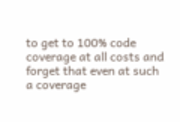to get to 100% code coverage at all costs and forget that even at such a coverage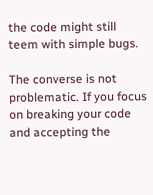the code might still teem with simple bugs.

The converse is not problematic. If you focus on breaking your code and accepting the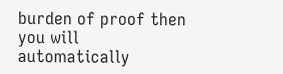burden of proof then you will automatically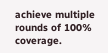achieve multiple rounds of 100% coverage.